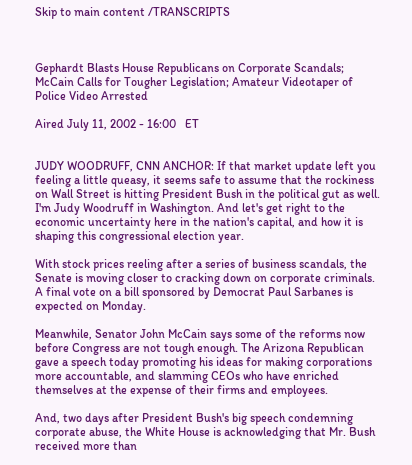Skip to main content /TRANSCRIPTS



Gephardt Blasts House Republicans on Corporate Scandals; McCain Calls for Tougher Legislation; Amateur Videotaper of Police Video Arrested

Aired July 11, 2002 - 16:00   ET


JUDY WOODRUFF, CNN ANCHOR: If that market update left you feeling a little queasy, it seems safe to assume that the rockiness on Wall Street is hitting President Bush in the political gut as well. I'm Judy Woodruff in Washington. And let's get right to the economic uncertainty here in the nation's capital, and how it is shaping this congressional election year.

With stock prices reeling after a series of business scandals, the Senate is moving closer to cracking down on corporate criminals. A final vote on a bill sponsored by Democrat Paul Sarbanes is expected on Monday.

Meanwhile, Senator John McCain says some of the reforms now before Congress are not tough enough. The Arizona Republican gave a speech today promoting his ideas for making corporations more accountable, and slamming CEOs who have enriched themselves at the expense of their firms and employees.

And, two days after President Bush's big speech condemning corporate abuse, the White House is acknowledging that Mr. Bush received more than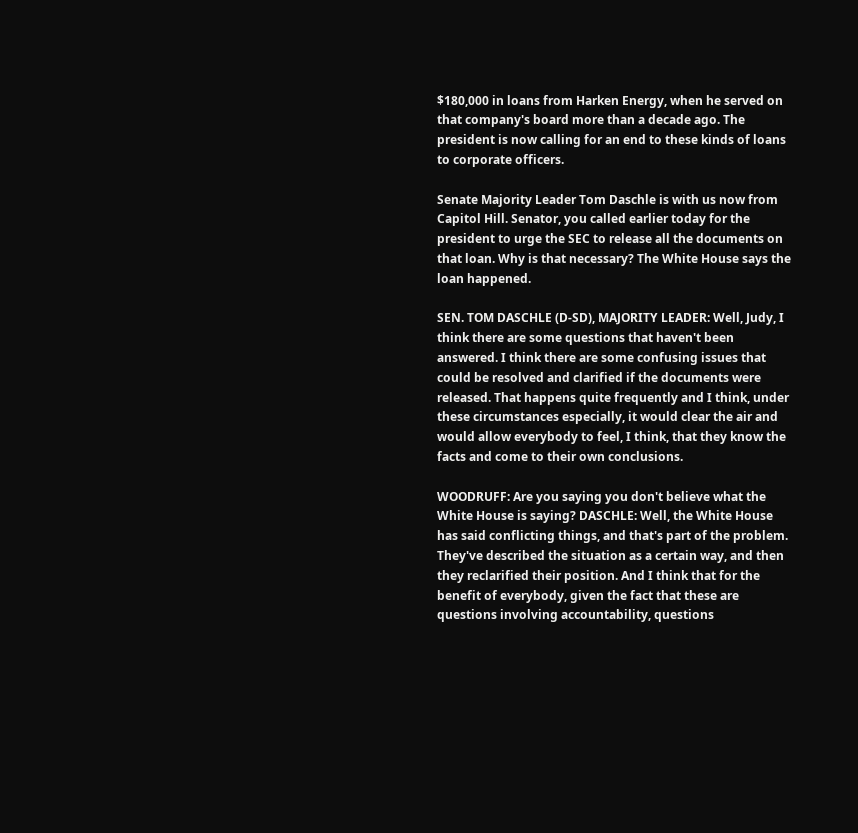$180,000 in loans from Harken Energy, when he served on that company's board more than a decade ago. The president is now calling for an end to these kinds of loans to corporate officers.

Senate Majority Leader Tom Daschle is with us now from Capitol Hill. Senator, you called earlier today for the president to urge the SEC to release all the documents on that loan. Why is that necessary? The White House says the loan happened.

SEN. TOM DASCHLE (D-SD), MAJORITY LEADER: Well, Judy, I think there are some questions that haven't been answered. I think there are some confusing issues that could be resolved and clarified if the documents were released. That happens quite frequently and I think, under these circumstances especially, it would clear the air and would allow everybody to feel, I think, that they know the facts and come to their own conclusions.

WOODRUFF: Are you saying you don't believe what the White House is saying? DASCHLE: Well, the White House has said conflicting things, and that's part of the problem. They've described the situation as a certain way, and then they reclarified their position. And I think that for the benefit of everybody, given the fact that these are questions involving accountability, questions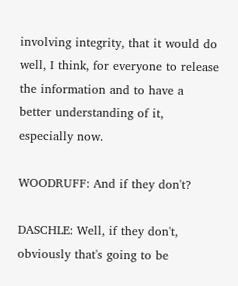involving integrity, that it would do well, I think, for everyone to release the information and to have a better understanding of it, especially now.

WOODRUFF: And if they don't?

DASCHLE: Well, if they don't, obviously that's going to be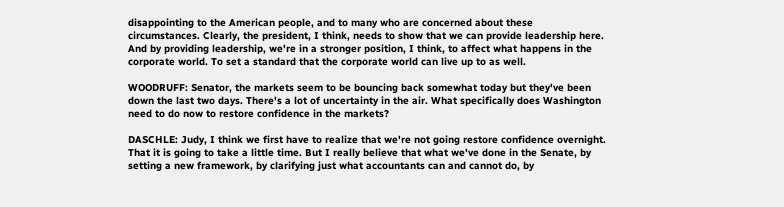disappointing to the American people, and to many who are concerned about these circumstances. Clearly, the president, I think, needs to show that we can provide leadership here. And by providing leadership, we're in a stronger position, I think, to affect what happens in the corporate world. To set a standard that the corporate world can live up to as well.

WOODRUFF: Senator, the markets seem to be bouncing back somewhat today but they've been down the last two days. There's a lot of uncertainty in the air. What specifically does Washington need to do now to restore confidence in the markets?

DASCHLE: Judy, I think we first have to realize that we're not going restore confidence overnight. That it is going to take a little time. But I really believe that what we've done in the Senate, by setting a new framework, by clarifying just what accountants can and cannot do, by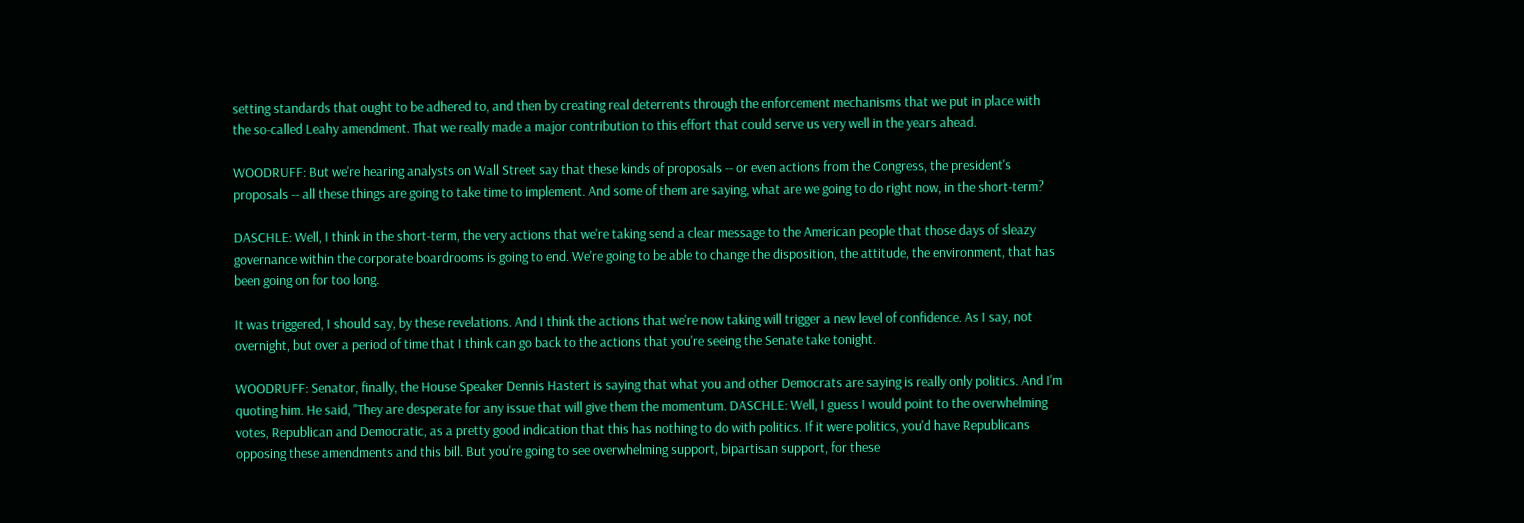setting standards that ought to be adhered to, and then by creating real deterrents through the enforcement mechanisms that we put in place with the so-called Leahy amendment. That we really made a major contribution to this effort that could serve us very well in the years ahead.

WOODRUFF: But we're hearing analysts on Wall Street say that these kinds of proposals -- or even actions from the Congress, the president's proposals -- all these things are going to take time to implement. And some of them are saying, what are we going to do right now, in the short-term?

DASCHLE: Well, I think in the short-term, the very actions that we're taking send a clear message to the American people that those days of sleazy governance within the corporate boardrooms is going to end. We're going to be able to change the disposition, the attitude, the environment, that has been going on for too long.

It was triggered, I should say, by these revelations. And I think the actions that we're now taking will trigger a new level of confidence. As I say, not overnight, but over a period of time that I think can go back to the actions that you're seeing the Senate take tonight.

WOODRUFF: Senator, finally, the House Speaker Dennis Hastert is saying that what you and other Democrats are saying is really only politics. And I'm quoting him. He said, "They are desperate for any issue that will give them the momentum. DASCHLE: Well, I guess I would point to the overwhelming votes, Republican and Democratic, as a pretty good indication that this has nothing to do with politics. If it were politics, you'd have Republicans opposing these amendments and this bill. But you're going to see overwhelming support, bipartisan support, for these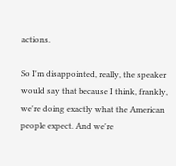actions.

So I'm disappointed, really, the speaker would say that because I think, frankly, we're doing exactly what the American people expect. And we're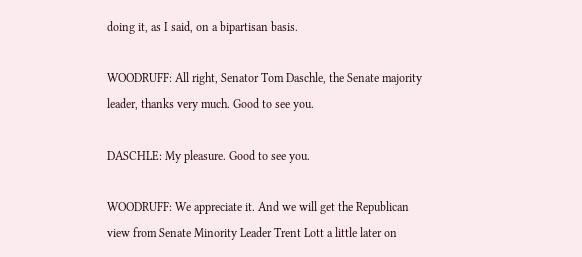doing it, as I said, on a bipartisan basis.

WOODRUFF: All right, Senator Tom Daschle, the Senate majority leader, thanks very much. Good to see you.

DASCHLE: My pleasure. Good to see you.

WOODRUFF: We appreciate it. And we will get the Republican view from Senate Minority Leader Trent Lott a little later on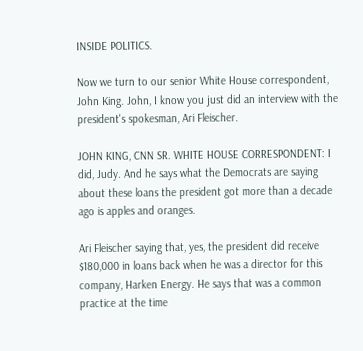INSIDE POLITICS.

Now we turn to our senior White House correspondent, John King. John, I know you just did an interview with the president's spokesman, Ari Fleischer.

JOHN KING, CNN SR. WHITE HOUSE CORRESPONDENT: I did, Judy. And he says what the Democrats are saying about these loans the president got more than a decade ago is apples and oranges.

Ari Fleischer saying that, yes, the president did receive $180,000 in loans back when he was a director for this company, Harken Energy. He says that was a common practice at the time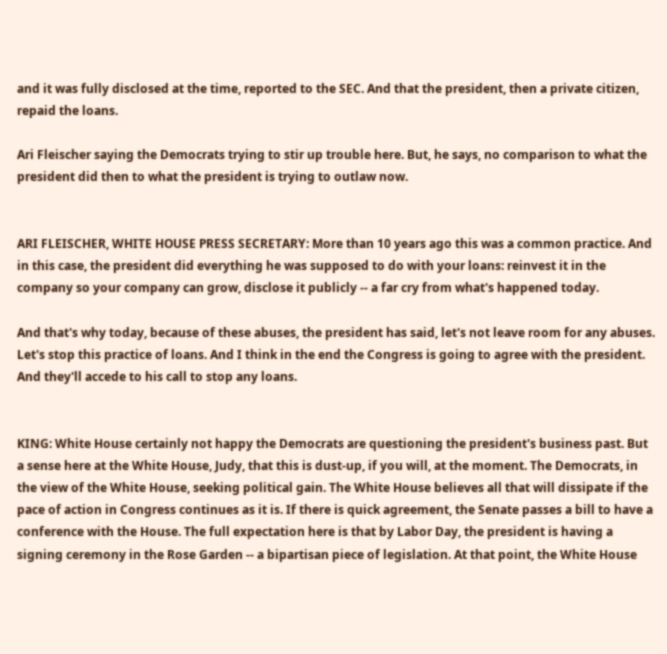and it was fully disclosed at the time, reported to the SEC. And that the president, then a private citizen, repaid the loans.

Ari Fleischer saying the Democrats trying to stir up trouble here. But, he says, no comparison to what the president did then to what the president is trying to outlaw now.


ARI FLEISCHER, WHITE HOUSE PRESS SECRETARY: More than 10 years ago this was a common practice. And in this case, the president did everything he was supposed to do with your loans: reinvest it in the company so your company can grow, disclose it publicly -- a far cry from what's happened today.

And that's why today, because of these abuses, the president has said, let's not leave room for any abuses. Let's stop this practice of loans. And I think in the end the Congress is going to agree with the president. And they'll accede to his call to stop any loans.


KING: White House certainly not happy the Democrats are questioning the president's business past. But a sense here at the White House, Judy, that this is dust-up, if you will, at the moment. The Democrats, in the view of the White House, seeking political gain. The White House believes all that will dissipate if the pace of action in Congress continues as it is. If there is quick agreement, the Senate passes a bill to have a conference with the House. The full expectation here is that by Labor Day, the president is having a signing ceremony in the Rose Garden -- a bipartisan piece of legislation. At that point, the White House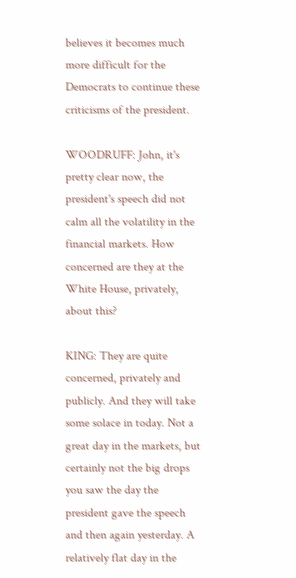believes it becomes much more difficult for the Democrats to continue these criticisms of the president.

WOODRUFF: John, it's pretty clear now, the president's speech did not calm all the volatility in the financial markets. How concerned are they at the White House, privately, about this?

KING: They are quite concerned, privately and publicly. And they will take some solace in today. Not a great day in the markets, but certainly not the big drops you saw the day the president gave the speech and then again yesterday. A relatively flat day in the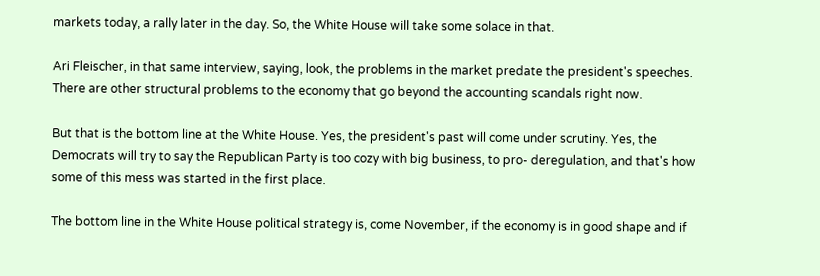markets today, a rally later in the day. So, the White House will take some solace in that.

Ari Fleischer, in that same interview, saying, look, the problems in the market predate the president's speeches. There are other structural problems to the economy that go beyond the accounting scandals right now.

But that is the bottom line at the White House. Yes, the president's past will come under scrutiny. Yes, the Democrats will try to say the Republican Party is too cozy with big business, to pro- deregulation, and that's how some of this mess was started in the first place.

The bottom line in the White House political strategy is, come November, if the economy is in good shape and if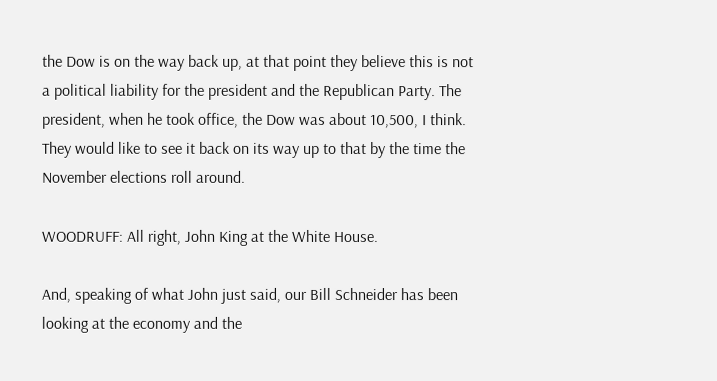the Dow is on the way back up, at that point they believe this is not a political liability for the president and the Republican Party. The president, when he took office, the Dow was about 10,500, I think. They would like to see it back on its way up to that by the time the November elections roll around.

WOODRUFF: All right, John King at the White House.

And, speaking of what John just said, our Bill Schneider has been looking at the economy and the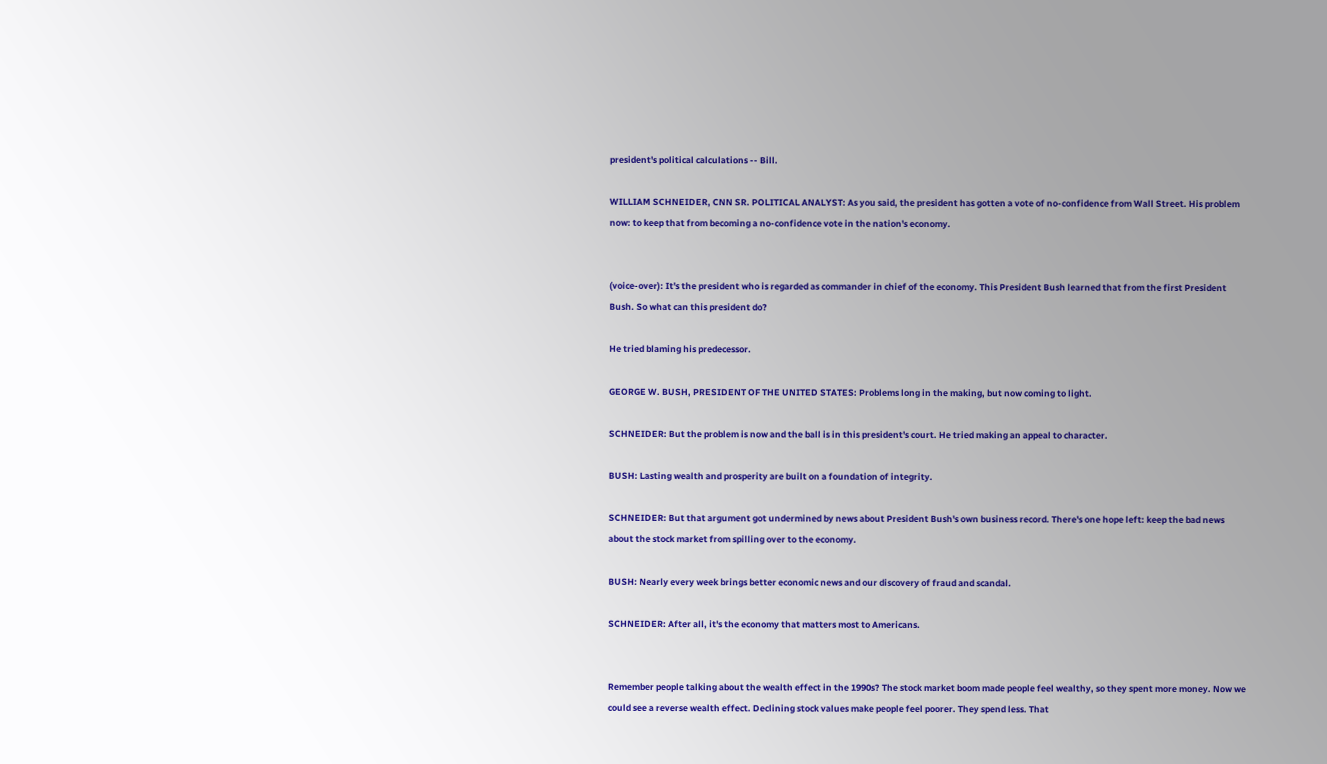president's political calculations -- Bill.

WILLIAM SCHNEIDER, CNN SR. POLITICAL ANALYST: As you said, the president has gotten a vote of no-confidence from Wall Street. His problem now: to keep that from becoming a no-confidence vote in the nation's economy.


(voice-over): It's the president who is regarded as commander in chief of the economy. This President Bush learned that from the first President Bush. So what can this president do?

He tried blaming his predecessor.

GEORGE W. BUSH, PRESIDENT OF THE UNITED STATES: Problems long in the making, but now coming to light.

SCHNEIDER: But the problem is now and the ball is in this president's court. He tried making an appeal to character.

BUSH: Lasting wealth and prosperity are built on a foundation of integrity.

SCHNEIDER: But that argument got undermined by news about President Bush's own business record. There's one hope left: keep the bad news about the stock market from spilling over to the economy.

BUSH: Nearly every week brings better economic news and our discovery of fraud and scandal.

SCHNEIDER: After all, it's the economy that matters most to Americans.


Remember people talking about the wealth effect in the 1990s? The stock market boom made people feel wealthy, so they spent more money. Now we could see a reverse wealth effect. Declining stock values make people feel poorer. They spend less. That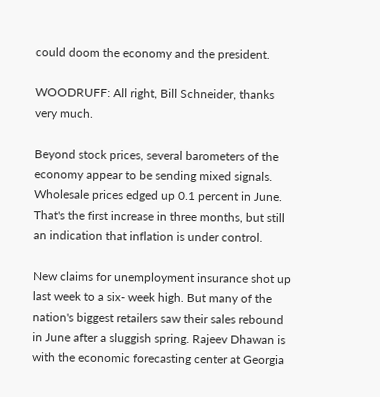could doom the economy and the president.

WOODRUFF: All right, Bill Schneider, thanks very much.

Beyond stock prices, several barometers of the economy appear to be sending mixed signals. Wholesale prices edged up 0.1 percent in June. That's the first increase in three months, but still an indication that inflation is under control.

New claims for unemployment insurance shot up last week to a six- week high. But many of the nation's biggest retailers saw their sales rebound in June after a sluggish spring. Rajeev Dhawan is with the economic forecasting center at Georgia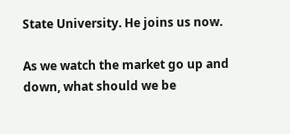State University. He joins us now.

As we watch the market go up and down, what should we be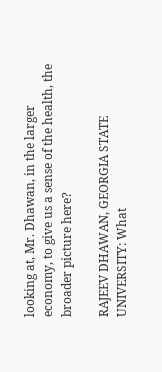looking at, Mr. Dhawan, in the larger economy, to give us a sense of the health, the broader picture here?

RAJEEV DHAWAN, GEORGIA STATE UNIVERSITY: What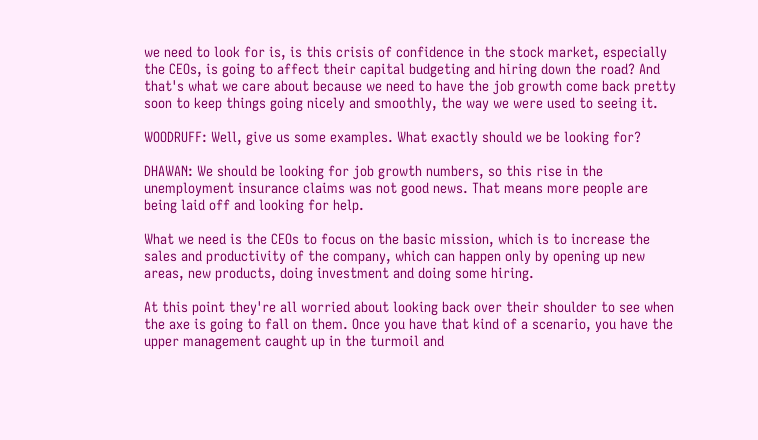we need to look for is, is this crisis of confidence in the stock market, especially the CEOs, is going to affect their capital budgeting and hiring down the road? And that's what we care about because we need to have the job growth come back pretty soon to keep things going nicely and smoothly, the way we were used to seeing it.

WOODRUFF: Well, give us some examples. What exactly should we be looking for?

DHAWAN: We should be looking for job growth numbers, so this rise in the unemployment insurance claims was not good news. That means more people are being laid off and looking for help.

What we need is the CEOs to focus on the basic mission, which is to increase the sales and productivity of the company, which can happen only by opening up new areas, new products, doing investment and doing some hiring.

At this point they're all worried about looking back over their shoulder to see when the axe is going to fall on them. Once you have that kind of a scenario, you have the upper management caught up in the turmoil and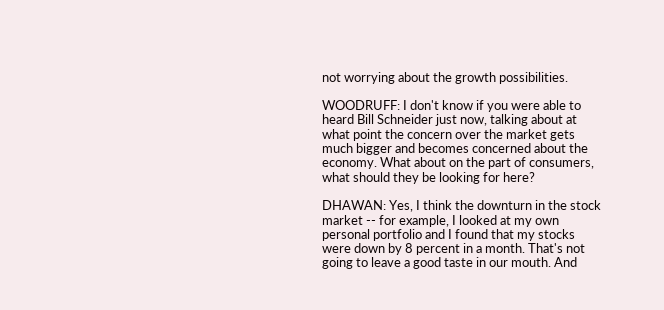not worrying about the growth possibilities.

WOODRUFF: I don't know if you were able to heard Bill Schneider just now, talking about at what point the concern over the market gets much bigger and becomes concerned about the economy. What about on the part of consumers, what should they be looking for here?

DHAWAN: Yes, I think the downturn in the stock market -- for example, I looked at my own personal portfolio and I found that my stocks were down by 8 percent in a month. That's not going to leave a good taste in our mouth. And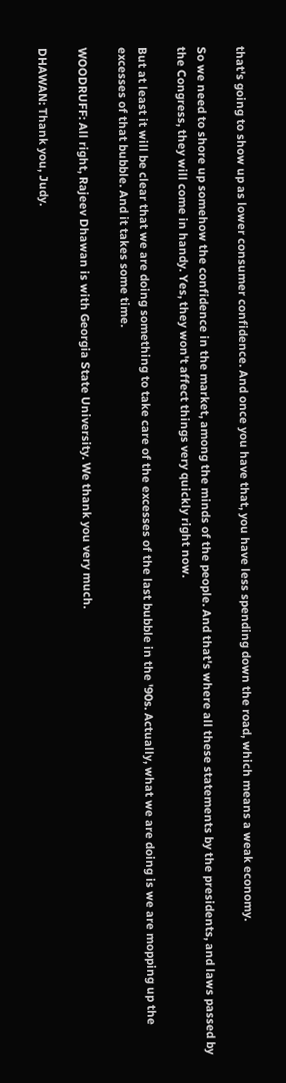that's going to show up as lower consumer confidence. And once you have that, you have less spending down the road, which means a weak economy.

So we need to shore up somehow the confidence in the market, among the minds of the people. And that's where all these statements by the presidents, and laws passed by the Congress, they will come in handy. Yes, they won't affect things very quickly right now.

But at least it will be clear that we are doing something to take care of the excesses of the last bubble in the '90s. Actually, what we are doing is we are mopping up the excesses of that bubble. And it takes some time.

WOODRUFF: All right, Rajeev Dhawan is with Georgia State University. We thank you very much.

DHAWAN: Thank you, Judy.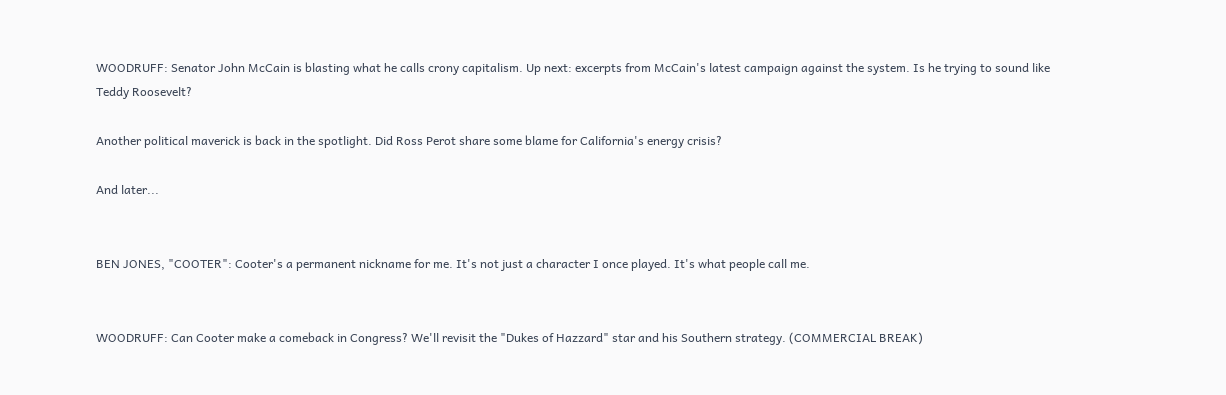WOODRUFF: Senator John McCain is blasting what he calls crony capitalism. Up next: excerpts from McCain's latest campaign against the system. Is he trying to sound like Teddy Roosevelt?

Another political maverick is back in the spotlight. Did Ross Perot share some blame for California's energy crisis?

And later...


BEN JONES, "COOTER": Cooter's a permanent nickname for me. It's not just a character I once played. It's what people call me.


WOODRUFF: Can Cooter make a comeback in Congress? We'll revisit the "Dukes of Hazzard" star and his Southern strategy. (COMMERCIAL BREAK)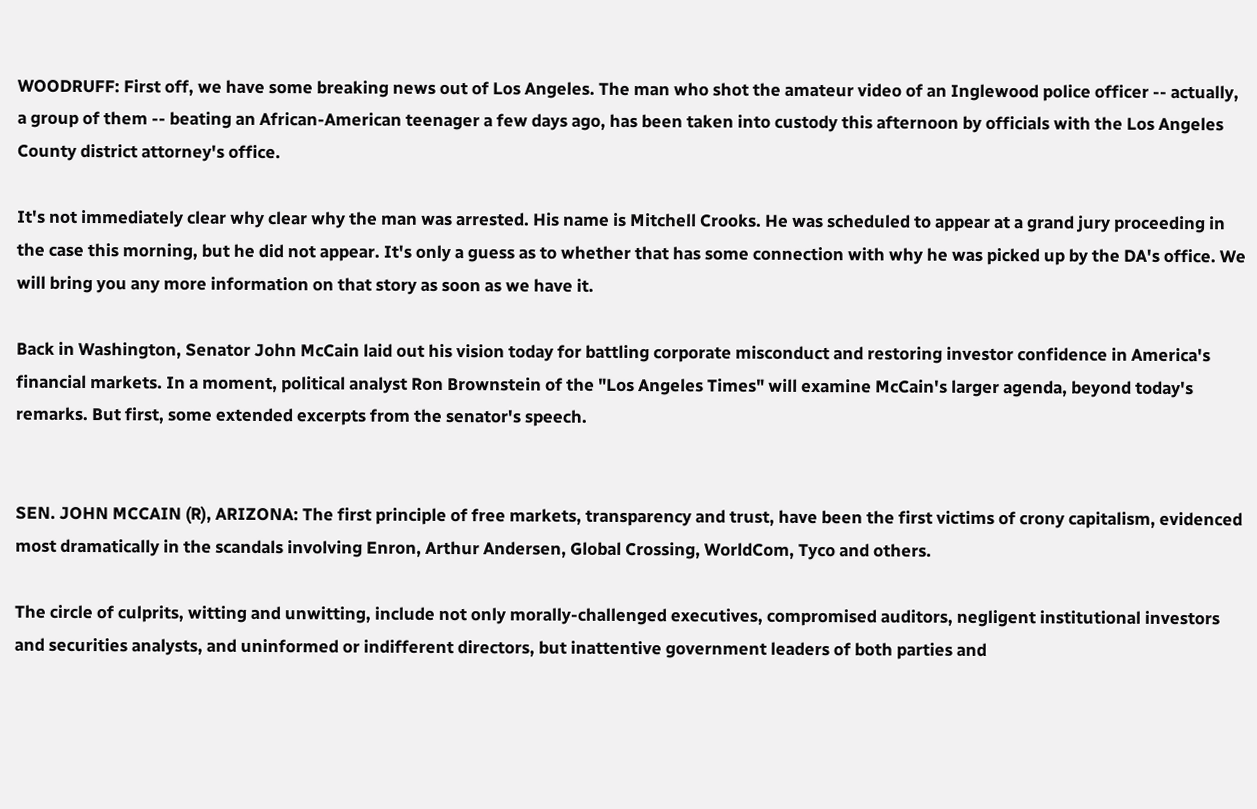WOODRUFF: First off, we have some breaking news out of Los Angeles. The man who shot the amateur video of an Inglewood police officer -- actually, a group of them -- beating an African-American teenager a few days ago, has been taken into custody this afternoon by officials with the Los Angeles County district attorney's office.

It's not immediately clear why clear why the man was arrested. His name is Mitchell Crooks. He was scheduled to appear at a grand jury proceeding in the case this morning, but he did not appear. It's only a guess as to whether that has some connection with why he was picked up by the DA's office. We will bring you any more information on that story as soon as we have it.

Back in Washington, Senator John McCain laid out his vision today for battling corporate misconduct and restoring investor confidence in America's financial markets. In a moment, political analyst Ron Brownstein of the "Los Angeles Times" will examine McCain's larger agenda, beyond today's remarks. But first, some extended excerpts from the senator's speech.


SEN. JOHN MCCAIN (R), ARIZONA: The first principle of free markets, transparency and trust, have been the first victims of crony capitalism, evidenced most dramatically in the scandals involving Enron, Arthur Andersen, Global Crossing, WorldCom, Tyco and others.

The circle of culprits, witting and unwitting, include not only morally-challenged executives, compromised auditors, negligent institutional investors and securities analysts, and uninformed or indifferent directors, but inattentive government leaders of both parties and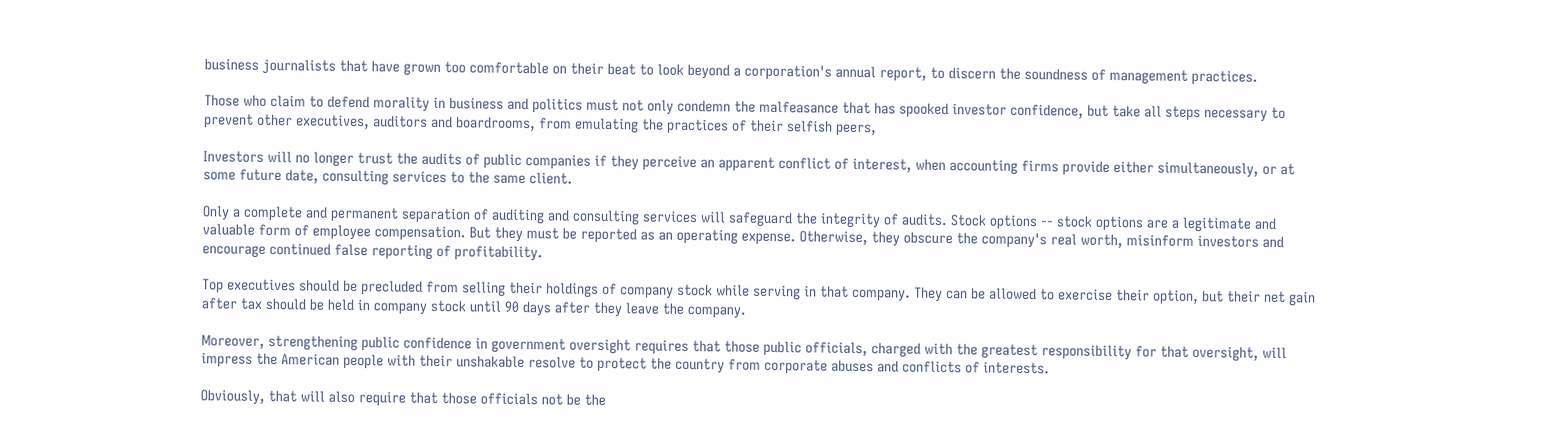business journalists that have grown too comfortable on their beat to look beyond a corporation's annual report, to discern the soundness of management practices.

Those who claim to defend morality in business and politics must not only condemn the malfeasance that has spooked investor confidence, but take all steps necessary to prevent other executives, auditors and boardrooms, from emulating the practices of their selfish peers,

Investors will no longer trust the audits of public companies if they perceive an apparent conflict of interest, when accounting firms provide either simultaneously, or at some future date, consulting services to the same client.

Only a complete and permanent separation of auditing and consulting services will safeguard the integrity of audits. Stock options -- stock options are a legitimate and valuable form of employee compensation. But they must be reported as an operating expense. Otherwise, they obscure the company's real worth, misinform investors and encourage continued false reporting of profitability.

Top executives should be precluded from selling their holdings of company stock while serving in that company. They can be allowed to exercise their option, but their net gain after tax should be held in company stock until 90 days after they leave the company.

Moreover, strengthening public confidence in government oversight requires that those public officials, charged with the greatest responsibility for that oversight, will impress the American people with their unshakable resolve to protect the country from corporate abuses and conflicts of interests.

Obviously, that will also require that those officials not be the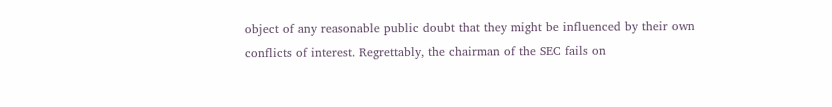object of any reasonable public doubt that they might be influenced by their own conflicts of interest. Regrettably, the chairman of the SEC fails on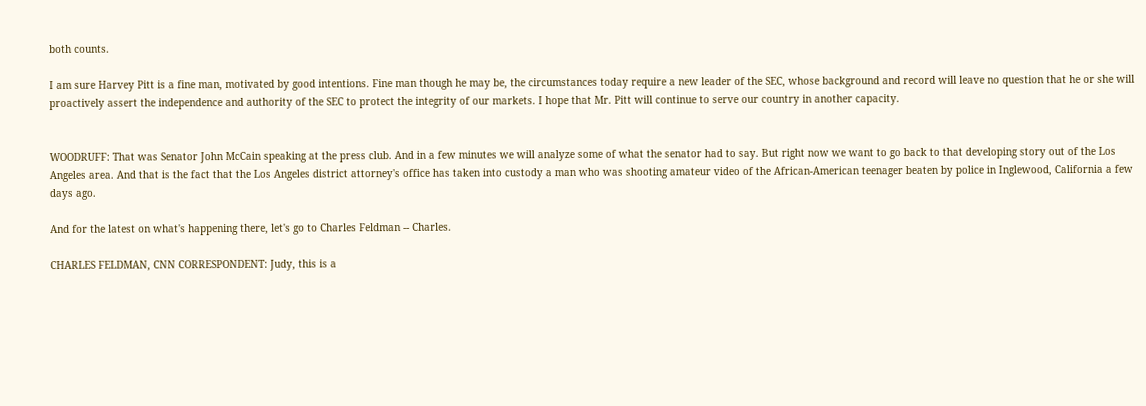both counts.

I am sure Harvey Pitt is a fine man, motivated by good intentions. Fine man though he may be, the circumstances today require a new leader of the SEC, whose background and record will leave no question that he or she will proactively assert the independence and authority of the SEC to protect the integrity of our markets. I hope that Mr. Pitt will continue to serve our country in another capacity.


WOODRUFF: That was Senator John McCain speaking at the press club. And in a few minutes we will analyze some of what the senator had to say. But right now we want to go back to that developing story out of the Los Angeles area. And that is the fact that the Los Angeles district attorney's office has taken into custody a man who was shooting amateur video of the African-American teenager beaten by police in Inglewood, California a few days ago.

And for the latest on what's happening there, let's go to Charles Feldman -- Charles.

CHARLES FELDMAN, CNN CORRESPONDENT: Judy, this is a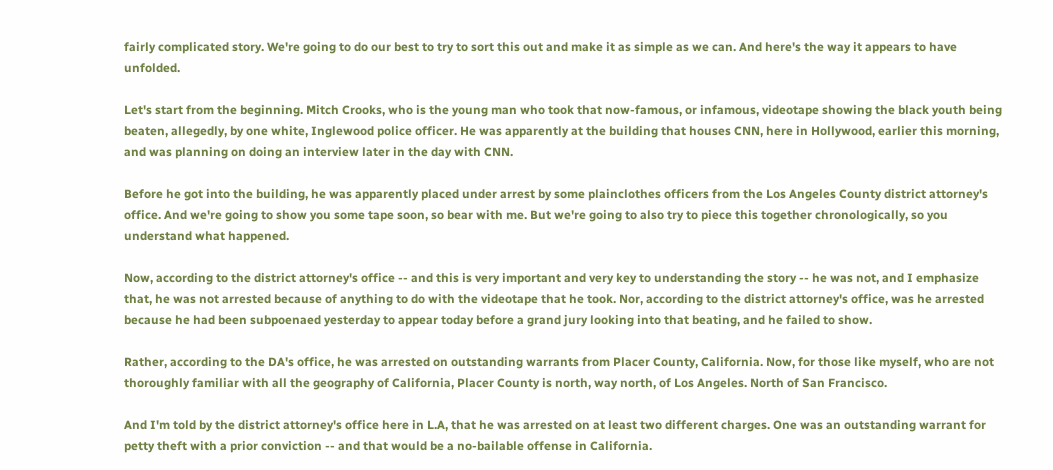fairly complicated story. We're going to do our best to try to sort this out and make it as simple as we can. And here's the way it appears to have unfolded.

Let's start from the beginning. Mitch Crooks, who is the young man who took that now-famous, or infamous, videotape showing the black youth being beaten, allegedly, by one white, Inglewood police officer. He was apparently at the building that houses CNN, here in Hollywood, earlier this morning, and was planning on doing an interview later in the day with CNN.

Before he got into the building, he was apparently placed under arrest by some plainclothes officers from the Los Angeles County district attorney's office. And we're going to show you some tape soon, so bear with me. But we're going to also try to piece this together chronologically, so you understand what happened.

Now, according to the district attorney's office -- and this is very important and very key to understanding the story -- he was not, and I emphasize that, he was not arrested because of anything to do with the videotape that he took. Nor, according to the district attorney's office, was he arrested because he had been subpoenaed yesterday to appear today before a grand jury looking into that beating, and he failed to show.

Rather, according to the DA's office, he was arrested on outstanding warrants from Placer County, California. Now, for those like myself, who are not thoroughly familiar with all the geography of California, Placer County is north, way north, of Los Angeles. North of San Francisco.

And I'm told by the district attorney's office here in L.A, that he was arrested on at least two different charges. One was an outstanding warrant for petty theft with a prior conviction -- and that would be a no-bailable offense in California.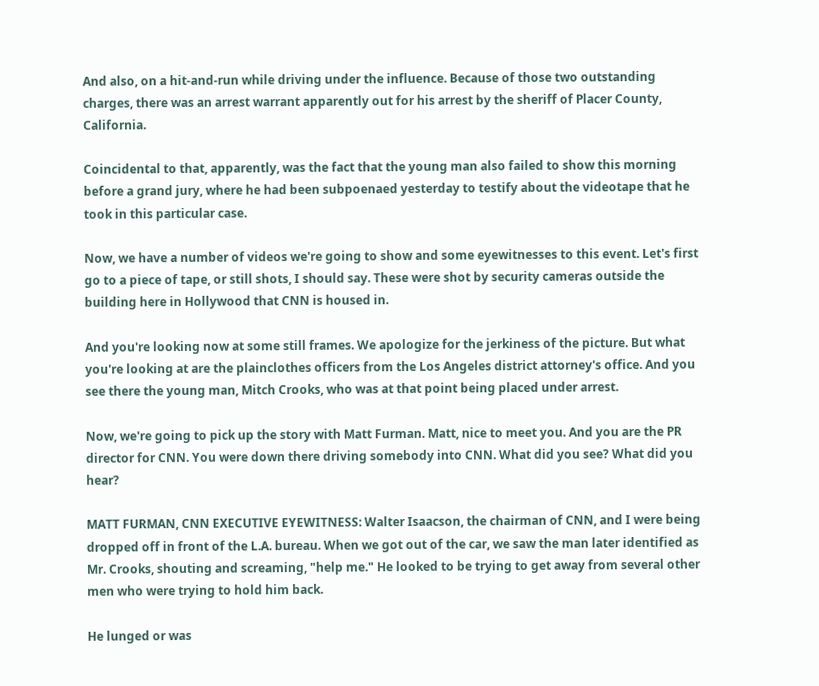And also, on a hit-and-run while driving under the influence. Because of those two outstanding charges, there was an arrest warrant apparently out for his arrest by the sheriff of Placer County, California.

Coincidental to that, apparently, was the fact that the young man also failed to show this morning before a grand jury, where he had been subpoenaed yesterday to testify about the videotape that he took in this particular case.

Now, we have a number of videos we're going to show and some eyewitnesses to this event. Let's first go to a piece of tape, or still shots, I should say. These were shot by security cameras outside the building here in Hollywood that CNN is housed in.

And you're looking now at some still frames. We apologize for the jerkiness of the picture. But what you're looking at are the plainclothes officers from the Los Angeles district attorney's office. And you see there the young man, Mitch Crooks, who was at that point being placed under arrest.

Now, we're going to pick up the story with Matt Furman. Matt, nice to meet you. And you are the PR director for CNN. You were down there driving somebody into CNN. What did you see? What did you hear?

MATT FURMAN, CNN EXECUTIVE EYEWITNESS: Walter Isaacson, the chairman of CNN, and I were being dropped off in front of the L.A. bureau. When we got out of the car, we saw the man later identified as Mr. Crooks, shouting and screaming, "help me." He looked to be trying to get away from several other men who were trying to hold him back.

He lunged or was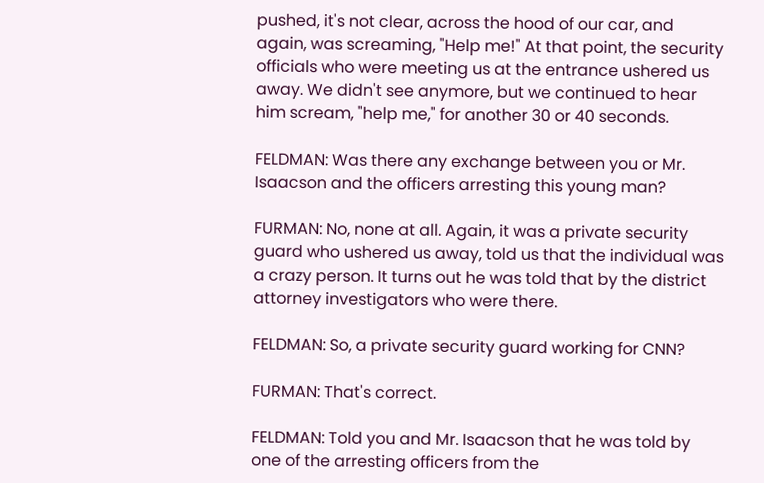pushed, it's not clear, across the hood of our car, and again, was screaming, "Help me!" At that point, the security officials who were meeting us at the entrance ushered us away. We didn't see anymore, but we continued to hear him scream, "help me," for another 30 or 40 seconds.

FELDMAN: Was there any exchange between you or Mr. Isaacson and the officers arresting this young man?

FURMAN: No, none at all. Again, it was a private security guard who ushered us away, told us that the individual was a crazy person. It turns out he was told that by the district attorney investigators who were there.

FELDMAN: So, a private security guard working for CNN?

FURMAN: That's correct.

FELDMAN: Told you and Mr. Isaacson that he was told by one of the arresting officers from the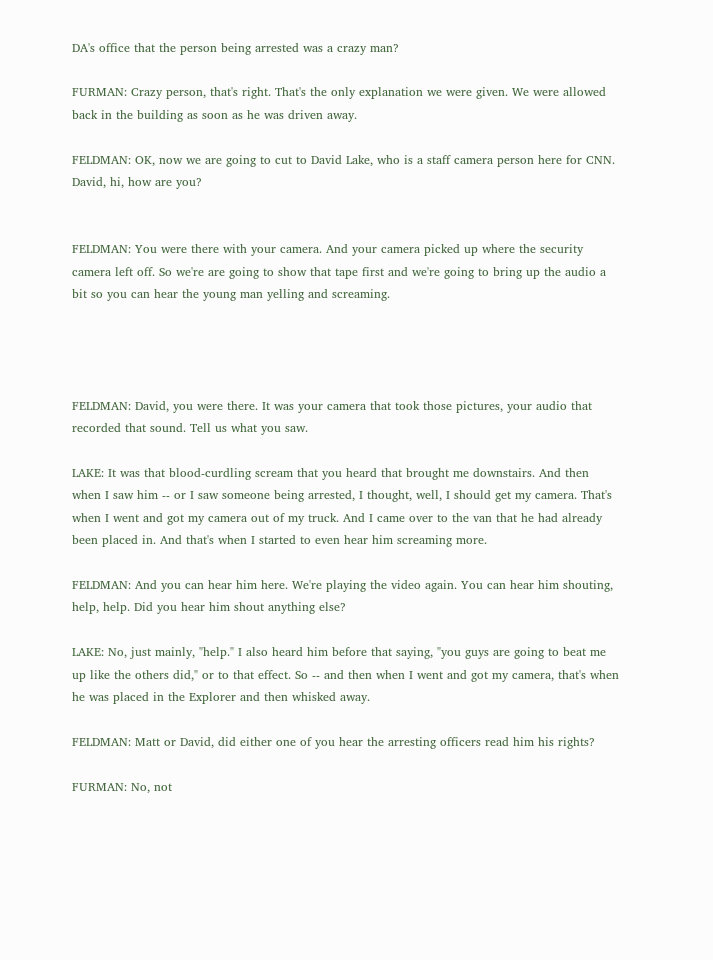DA's office that the person being arrested was a crazy man?

FURMAN: Crazy person, that's right. That's the only explanation we were given. We were allowed back in the building as soon as he was driven away.

FELDMAN: OK, now we are going to cut to David Lake, who is a staff camera person here for CNN. David, hi, how are you?


FELDMAN: You were there with your camera. And your camera picked up where the security camera left off. So we're are going to show that tape first and we're going to bring up the audio a bit so you can hear the young man yelling and screaming.




FELDMAN: David, you were there. It was your camera that took those pictures, your audio that recorded that sound. Tell us what you saw.

LAKE: It was that blood-curdling scream that you heard that brought me downstairs. And then when I saw him -- or I saw someone being arrested, I thought, well, I should get my camera. That's when I went and got my camera out of my truck. And I came over to the van that he had already been placed in. And that's when I started to even hear him screaming more.

FELDMAN: And you can hear him here. We're playing the video again. You can hear him shouting, help, help. Did you hear him shout anything else?

LAKE: No, just mainly, "help." I also heard him before that saying, "you guys are going to beat me up like the others did," or to that effect. So -- and then when I went and got my camera, that's when he was placed in the Explorer and then whisked away.

FELDMAN: Matt or David, did either one of you hear the arresting officers read him his rights?

FURMAN: No, not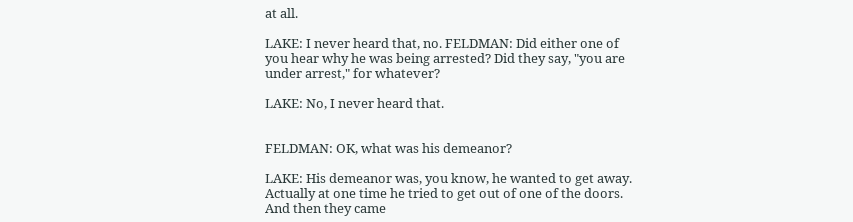at all.

LAKE: I never heard that, no. FELDMAN: Did either one of you hear why he was being arrested? Did they say, "you are under arrest," for whatever?

LAKE: No, I never heard that.


FELDMAN: OK, what was his demeanor?

LAKE: His demeanor was, you know, he wanted to get away. Actually at one time he tried to get out of one of the doors. And then they came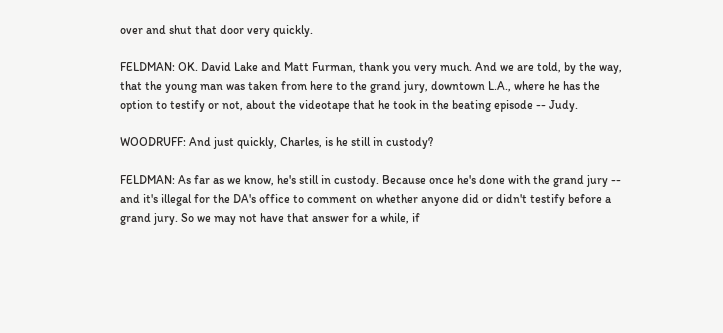over and shut that door very quickly.

FELDMAN: OK. David Lake and Matt Furman, thank you very much. And we are told, by the way, that the young man was taken from here to the grand jury, downtown L.A., where he has the option to testify or not, about the videotape that he took in the beating episode -- Judy.

WOODRUFF: And just quickly, Charles, is he still in custody?

FELDMAN: As far as we know, he's still in custody. Because once he's done with the grand jury -- and it's illegal for the DA's office to comment on whether anyone did or didn't testify before a grand jury. So we may not have that answer for a while, if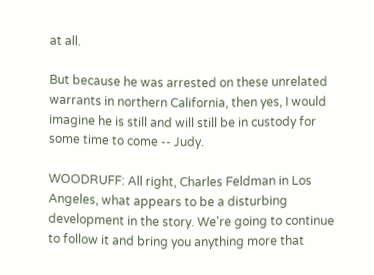at all.

But because he was arrested on these unrelated warrants in northern California, then yes, I would imagine he is still and will still be in custody for some time to come -- Judy.

WOODRUFF: All right, Charles Feldman in Los Angeles, what appears to be a disturbing development in the story. We're going to continue to follow it and bring you anything more that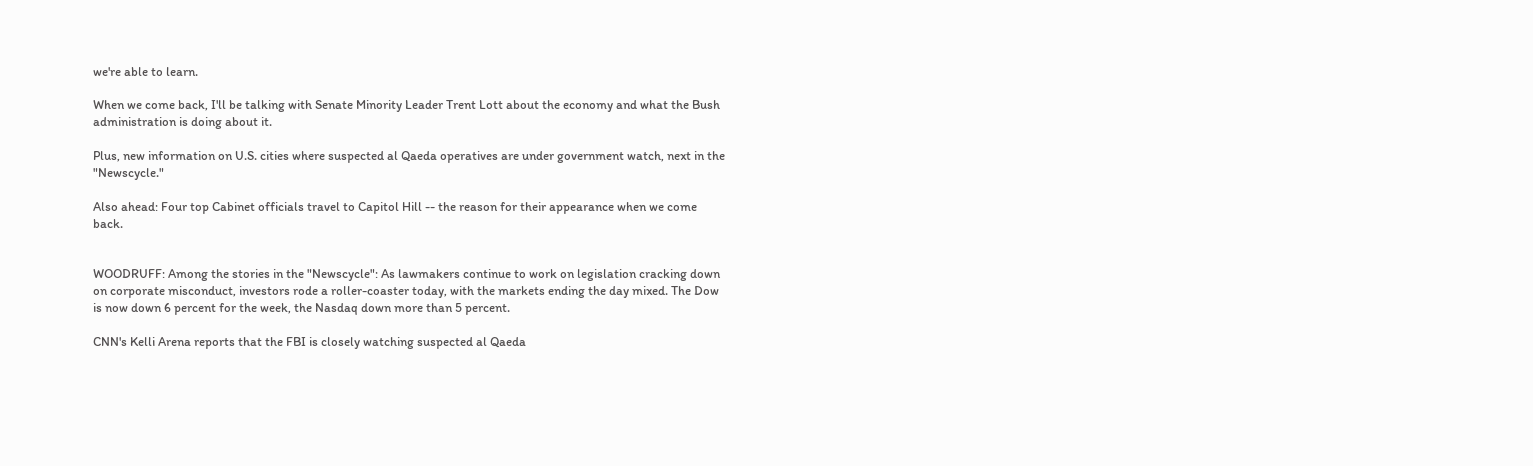we're able to learn.

When we come back, I'll be talking with Senate Minority Leader Trent Lott about the economy and what the Bush administration is doing about it.

Plus, new information on U.S. cities where suspected al Qaeda operatives are under government watch, next in the "Newscycle."

Also ahead: Four top Cabinet officials travel to Capitol Hill -- the reason for their appearance when we come back.


WOODRUFF: Among the stories in the "Newscycle": As lawmakers continue to work on legislation cracking down on corporate misconduct, investors rode a roller-coaster today, with the markets ending the day mixed. The Dow is now down 6 percent for the week, the Nasdaq down more than 5 percent.

CNN's Kelli Arena reports that the FBI is closely watching suspected al Qaeda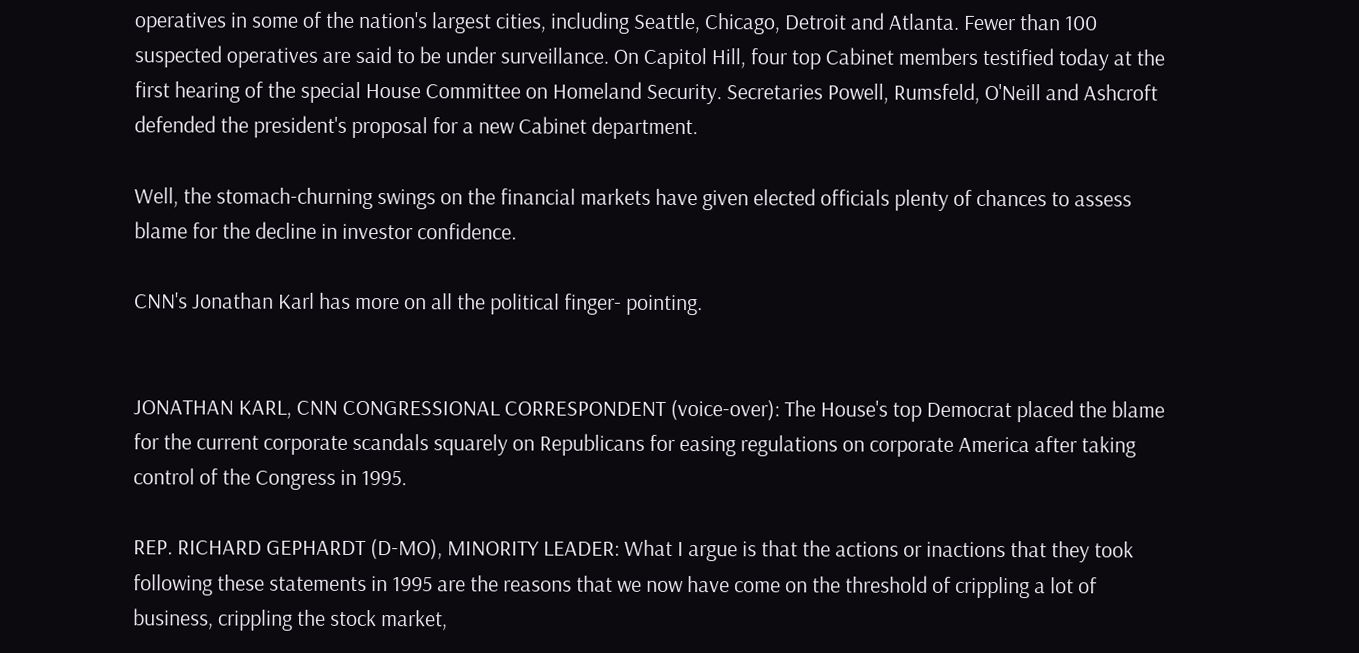operatives in some of the nation's largest cities, including Seattle, Chicago, Detroit and Atlanta. Fewer than 100 suspected operatives are said to be under surveillance. On Capitol Hill, four top Cabinet members testified today at the first hearing of the special House Committee on Homeland Security. Secretaries Powell, Rumsfeld, O'Neill and Ashcroft defended the president's proposal for a new Cabinet department.

Well, the stomach-churning swings on the financial markets have given elected officials plenty of chances to assess blame for the decline in investor confidence.

CNN's Jonathan Karl has more on all the political finger- pointing.


JONATHAN KARL, CNN CONGRESSIONAL CORRESPONDENT (voice-over): The House's top Democrat placed the blame for the current corporate scandals squarely on Republicans for easing regulations on corporate America after taking control of the Congress in 1995.

REP. RICHARD GEPHARDT (D-MO), MINORITY LEADER: What I argue is that the actions or inactions that they took following these statements in 1995 are the reasons that we now have come on the threshold of crippling a lot of business, crippling the stock market,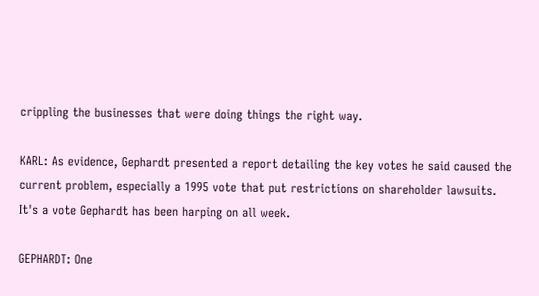crippling the businesses that were doing things the right way.

KARL: As evidence, Gephardt presented a report detailing the key votes he said caused the current problem, especially a 1995 vote that put restrictions on shareholder lawsuits. It's a vote Gephardt has been harping on all week.

GEPHARDT: One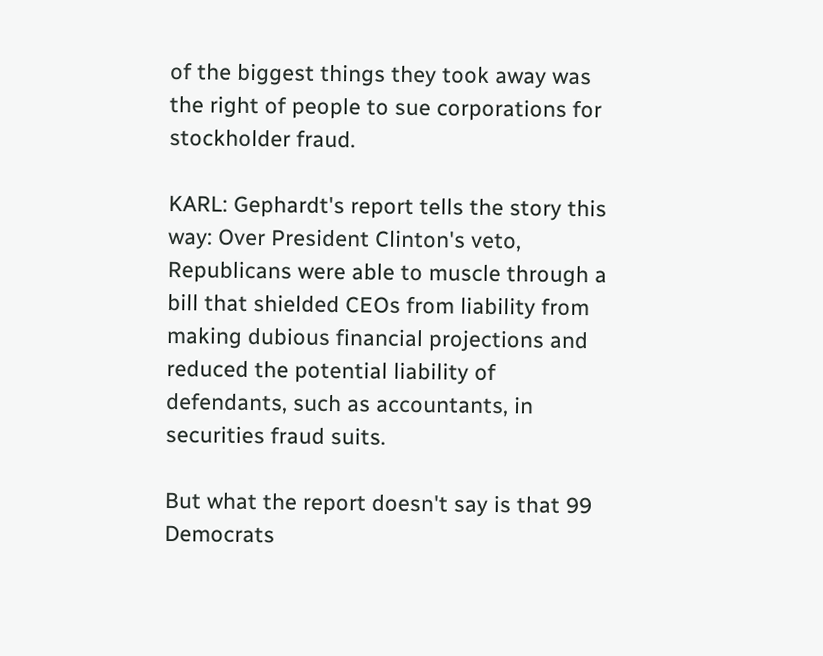of the biggest things they took away was the right of people to sue corporations for stockholder fraud.

KARL: Gephardt's report tells the story this way: Over President Clinton's veto, Republicans were able to muscle through a bill that shielded CEOs from liability from making dubious financial projections and reduced the potential liability of defendants, such as accountants, in securities fraud suits.

But what the report doesn't say is that 99 Democrats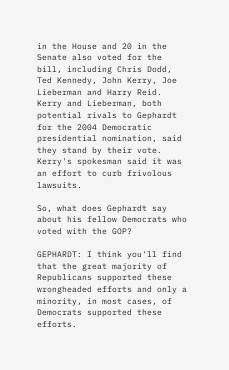in the House and 20 in the Senate also voted for the bill, including Chris Dodd, Ted Kennedy, John Kerry, Joe Lieberman and Harry Reid. Kerry and Lieberman, both potential rivals to Gephardt for the 2004 Democratic presidential nomination, said they stand by their vote. Kerry's spokesman said it was an effort to curb frivolous lawsuits.

So, what does Gephardt say about his fellow Democrats who voted with the GOP?

GEPHARDT: I think you'll find that the great majority of Republicans supported these wrongheaded efforts and only a minority, in most cases, of Democrats supported these efforts.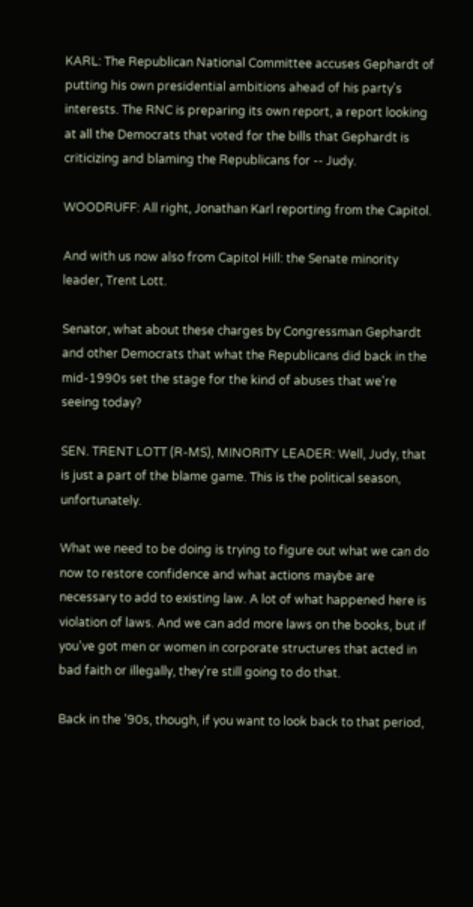KARL: The Republican National Committee accuses Gephardt of putting his own presidential ambitions ahead of his party's interests. The RNC is preparing its own report, a report looking at all the Democrats that voted for the bills that Gephardt is criticizing and blaming the Republicans for -- Judy.

WOODRUFF: All right, Jonathan Karl reporting from the Capitol.

And with us now also from Capitol Hill: the Senate minority leader, Trent Lott.

Senator, what about these charges by Congressman Gephardt and other Democrats that what the Republicans did back in the mid-1990s set the stage for the kind of abuses that we're seeing today?

SEN. TRENT LOTT (R-MS), MINORITY LEADER: Well, Judy, that is just a part of the blame game. This is the political season, unfortunately.

What we need to be doing is trying to figure out what we can do now to restore confidence and what actions maybe are necessary to add to existing law. A lot of what happened here is violation of laws. And we can add more laws on the books, but if you've got men or women in corporate structures that acted in bad faith or illegally, they're still going to do that.

Back in the '90s, though, if you want to look back to that period,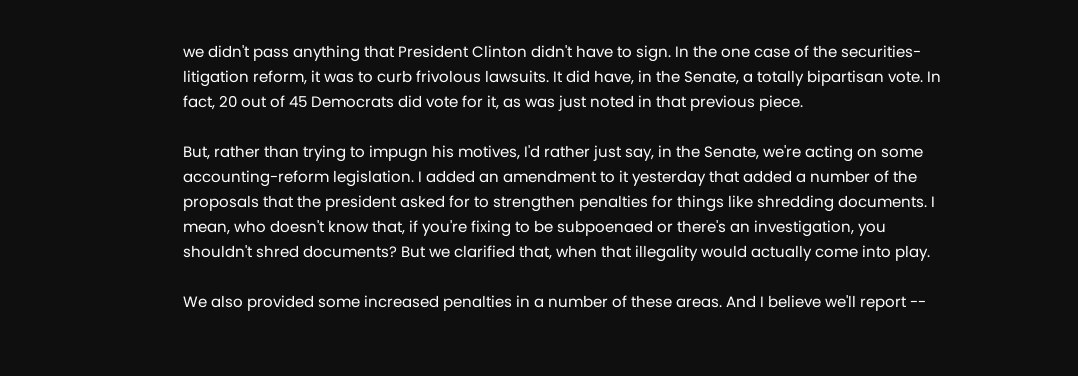we didn't pass anything that President Clinton didn't have to sign. In the one case of the securities-litigation reform, it was to curb frivolous lawsuits. It did have, in the Senate, a totally bipartisan vote. In fact, 20 out of 45 Democrats did vote for it, as was just noted in that previous piece.

But, rather than trying to impugn his motives, I'd rather just say, in the Senate, we're acting on some accounting-reform legislation. I added an amendment to it yesterday that added a number of the proposals that the president asked for to strengthen penalties for things like shredding documents. I mean, who doesn't know that, if you're fixing to be subpoenaed or there's an investigation, you shouldn't shred documents? But we clarified that, when that illegality would actually come into play.

We also provided some increased penalties in a number of these areas. And I believe we'll report --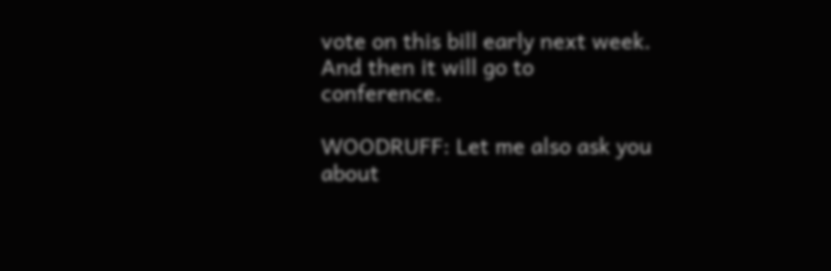vote on this bill early next week. And then it will go to conference.

WOODRUFF: Let me also ask you about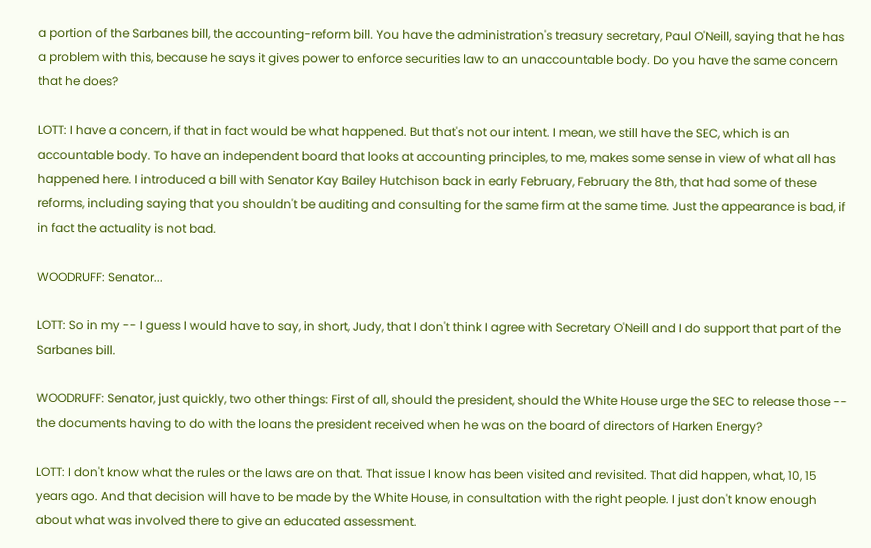a portion of the Sarbanes bill, the accounting-reform bill. You have the administration's treasury secretary, Paul O'Neill, saying that he has a problem with this, because he says it gives power to enforce securities law to an unaccountable body. Do you have the same concern that he does?

LOTT: I have a concern, if that in fact would be what happened. But that's not our intent. I mean, we still have the SEC, which is an accountable body. To have an independent board that looks at accounting principles, to me, makes some sense in view of what all has happened here. I introduced a bill with Senator Kay Bailey Hutchison back in early February, February the 8th, that had some of these reforms, including saying that you shouldn't be auditing and consulting for the same firm at the same time. Just the appearance is bad, if in fact the actuality is not bad.

WOODRUFF: Senator...

LOTT: So in my -- I guess I would have to say, in short, Judy, that I don't think I agree with Secretary O'Neill and I do support that part of the Sarbanes bill.

WOODRUFF: Senator, just quickly, two other things: First of all, should the president, should the White House urge the SEC to release those -- the documents having to do with the loans the president received when he was on the board of directors of Harken Energy?

LOTT: I don't know what the rules or the laws are on that. That issue I know has been visited and revisited. That did happen, what, 10, 15 years ago. And that decision will have to be made by the White House, in consultation with the right people. I just don't know enough about what was involved there to give an educated assessment.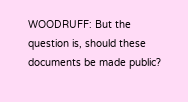WOODRUFF: But the question is, should these documents be made public?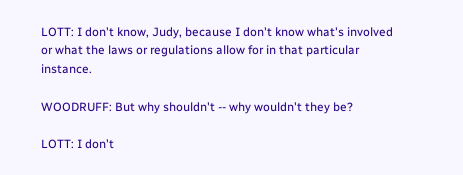LOTT: I don't know, Judy, because I don't know what's involved or what the laws or regulations allow for in that particular instance.

WOODRUFF: But why shouldn't -- why wouldn't they be?

LOTT: I don't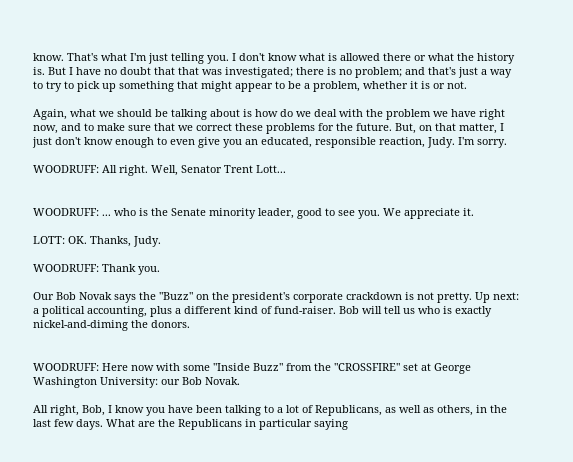know. That's what I'm just telling you. I don't know what is allowed there or what the history is. But I have no doubt that that was investigated; there is no problem; and that's just a way to try to pick up something that might appear to be a problem, whether it is or not.

Again, what we should be talking about is how do we deal with the problem we have right now, and to make sure that we correct these problems for the future. But, on that matter, I just don't know enough to even give you an educated, responsible reaction, Judy. I'm sorry.

WOODRUFF: All right. Well, Senator Trent Lott...


WOODRUFF: ... who is the Senate minority leader, good to see you. We appreciate it.

LOTT: OK. Thanks, Judy.

WOODRUFF: Thank you.

Our Bob Novak says the "Buzz" on the president's corporate crackdown is not pretty. Up next: a political accounting, plus a different kind of fund-raiser. Bob will tell us who is exactly nickel-and-diming the donors.


WOODRUFF: Here now with some "Inside Buzz" from the "CROSSFIRE" set at George Washington University: our Bob Novak.

All right, Bob, I know you have been talking to a lot of Republicans, as well as others, in the last few days. What are the Republicans in particular saying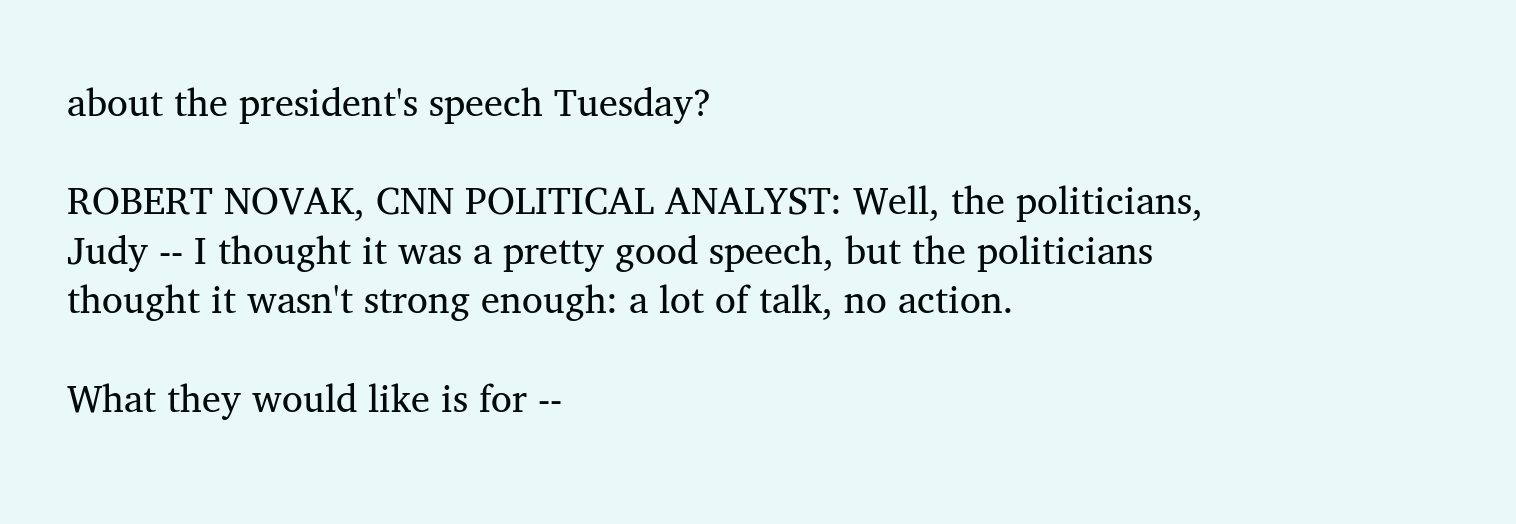about the president's speech Tuesday?

ROBERT NOVAK, CNN POLITICAL ANALYST: Well, the politicians, Judy -- I thought it was a pretty good speech, but the politicians thought it wasn't strong enough: a lot of talk, no action.

What they would like is for --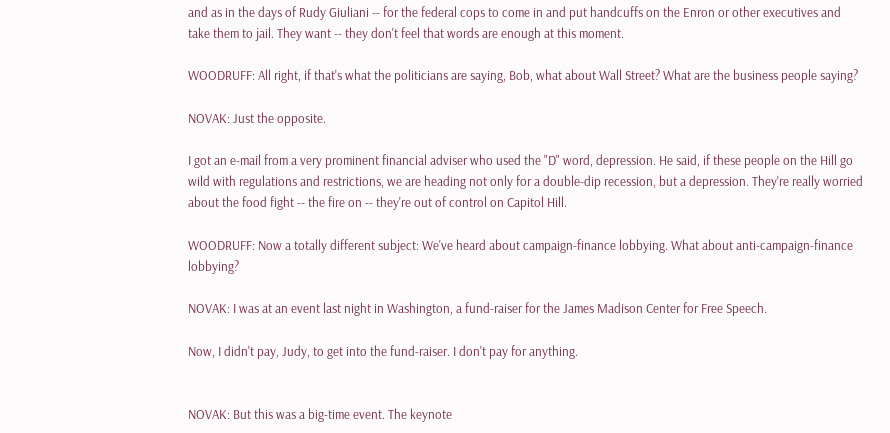and as in the days of Rudy Giuliani -- for the federal cops to come in and put handcuffs on the Enron or other executives and take them to jail. They want -- they don't feel that words are enough at this moment.

WOODRUFF: All right, if that's what the politicians are saying, Bob, what about Wall Street? What are the business people saying?

NOVAK: Just the opposite.

I got an e-mail from a very prominent financial adviser who used the "D" word, depression. He said, if these people on the Hill go wild with regulations and restrictions, we are heading not only for a double-dip recession, but a depression. They're really worried about the food fight -- the fire on -- they're out of control on Capitol Hill.

WOODRUFF: Now a totally different subject: We've heard about campaign-finance lobbying. What about anti-campaign-finance lobbying?

NOVAK: I was at an event last night in Washington, a fund-raiser for the James Madison Center for Free Speech.

Now, I didn't pay, Judy, to get into the fund-raiser. I don't pay for anything.


NOVAK: But this was a big-time event. The keynote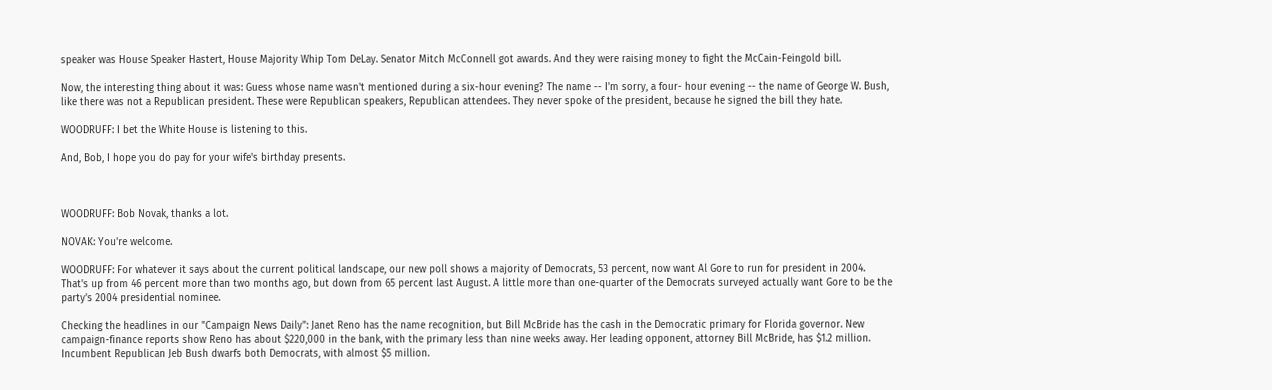speaker was House Speaker Hastert, House Majority Whip Tom DeLay. Senator Mitch McConnell got awards. And they were raising money to fight the McCain-Feingold bill.

Now, the interesting thing about it was: Guess whose name wasn't mentioned during a six-hour evening? The name -- I'm sorry, a four- hour evening -- the name of George W. Bush, like there was not a Republican president. These were Republican speakers, Republican attendees. They never spoke of the president, because he signed the bill they hate.

WOODRUFF: I bet the White House is listening to this.

And, Bob, I hope you do pay for your wife's birthday presents.



WOODRUFF: Bob Novak, thanks a lot.

NOVAK: You're welcome.

WOODRUFF: For whatever it says about the current political landscape, our new poll shows a majority of Democrats, 53 percent, now want Al Gore to run for president in 2004. That's up from 46 percent more than two months ago, but down from 65 percent last August. A little more than one-quarter of the Democrats surveyed actually want Gore to be the party's 2004 presidential nominee.

Checking the headlines in our "Campaign News Daily": Janet Reno has the name recognition, but Bill McBride has the cash in the Democratic primary for Florida governor. New campaign-finance reports show Reno has about $220,000 in the bank, with the primary less than nine weeks away. Her leading opponent, attorney Bill McBride, has $1.2 million. Incumbent Republican Jeb Bush dwarfs both Democrats, with almost $5 million.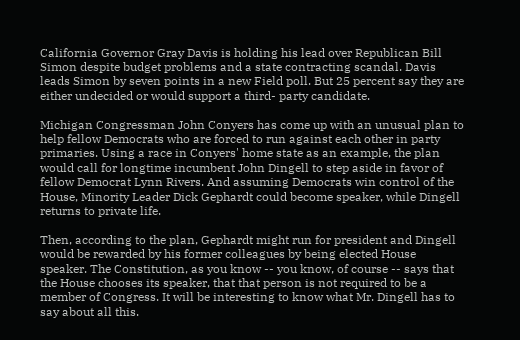California Governor Gray Davis is holding his lead over Republican Bill Simon despite budget problems and a state contracting scandal. Davis leads Simon by seven points in a new Field poll. But 25 percent say they are either undecided or would support a third- party candidate.

Michigan Congressman John Conyers has come up with an unusual plan to help fellow Democrats who are forced to run against each other in party primaries. Using a race in Conyers' home state as an example, the plan would call for longtime incumbent John Dingell to step aside in favor of fellow Democrat Lynn Rivers. And assuming Democrats win control of the House, Minority Leader Dick Gephardt could become speaker, while Dingell returns to private life.

Then, according to the plan, Gephardt might run for president and Dingell would be rewarded by his former colleagues by being elected House speaker. The Constitution, as you know -- you know, of course -- says that the House chooses its speaker, that that person is not required to be a member of Congress. It will be interesting to know what Mr. Dingell has to say about all this.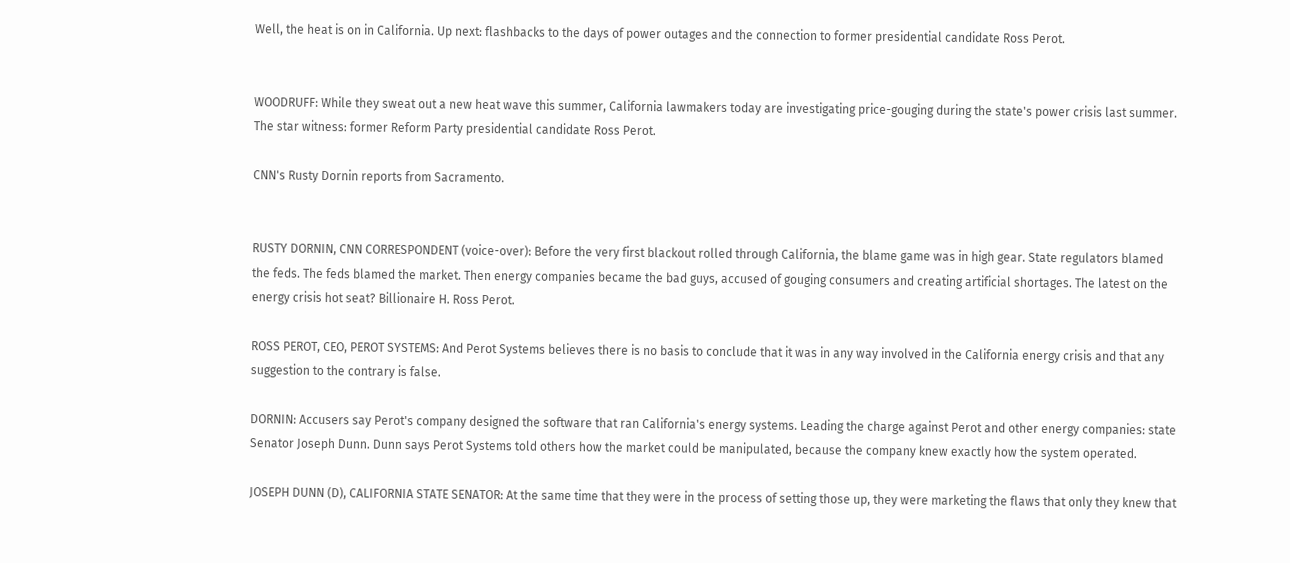Well, the heat is on in California. Up next: flashbacks to the days of power outages and the connection to former presidential candidate Ross Perot.


WOODRUFF: While they sweat out a new heat wave this summer, California lawmakers today are investigating price-gouging during the state's power crisis last summer. The star witness: former Reform Party presidential candidate Ross Perot.

CNN's Rusty Dornin reports from Sacramento.


RUSTY DORNIN, CNN CORRESPONDENT (voice-over): Before the very first blackout rolled through California, the blame game was in high gear. State regulators blamed the feds. The feds blamed the market. Then energy companies became the bad guys, accused of gouging consumers and creating artificial shortages. The latest on the energy crisis hot seat? Billionaire H. Ross Perot.

ROSS PEROT, CEO, PEROT SYSTEMS: And Perot Systems believes there is no basis to conclude that it was in any way involved in the California energy crisis and that any suggestion to the contrary is false.

DORNIN: Accusers say Perot's company designed the software that ran California's energy systems. Leading the charge against Perot and other energy companies: state Senator Joseph Dunn. Dunn says Perot Systems told others how the market could be manipulated, because the company knew exactly how the system operated.

JOSEPH DUNN (D), CALIFORNIA STATE SENATOR: At the same time that they were in the process of setting those up, they were marketing the flaws that only they knew that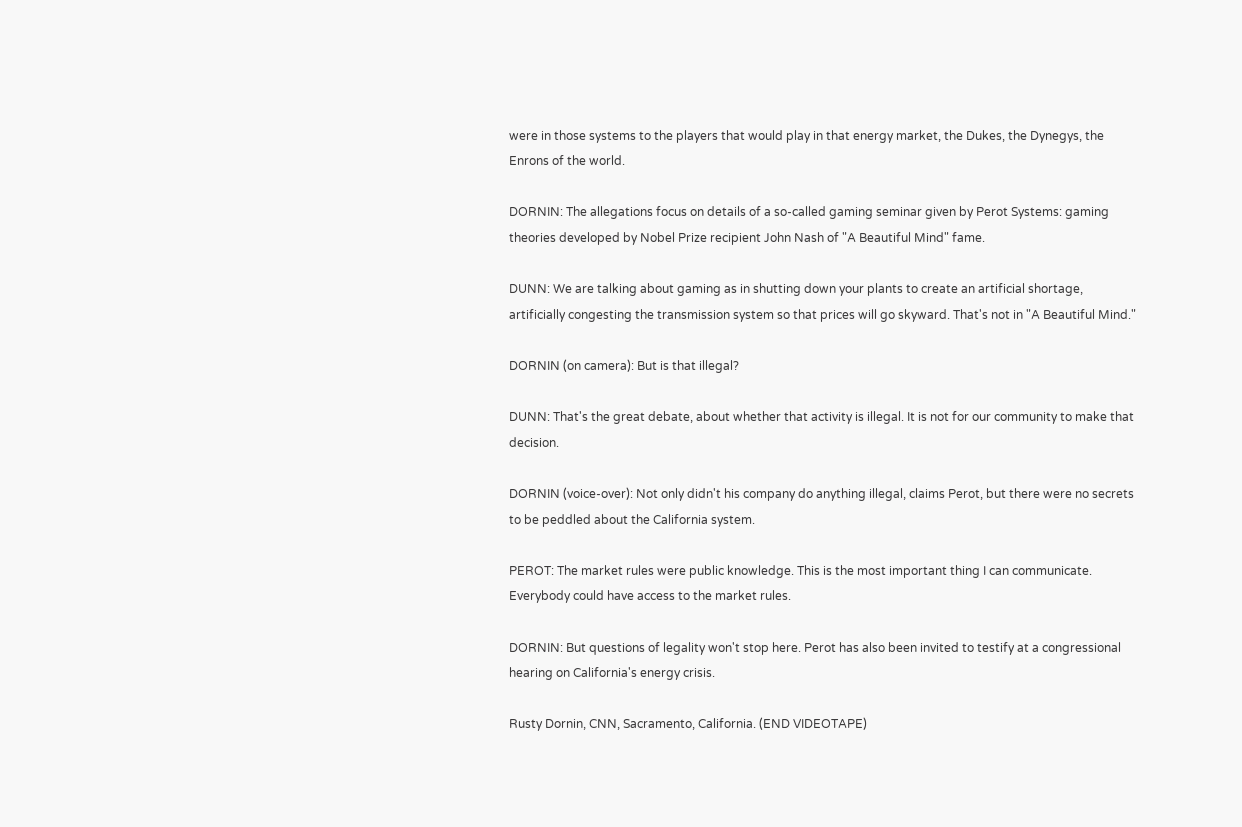were in those systems to the players that would play in that energy market, the Dukes, the Dynegys, the Enrons of the world.

DORNIN: The allegations focus on details of a so-called gaming seminar given by Perot Systems: gaming theories developed by Nobel Prize recipient John Nash of "A Beautiful Mind" fame.

DUNN: We are talking about gaming as in shutting down your plants to create an artificial shortage, artificially congesting the transmission system so that prices will go skyward. That's not in "A Beautiful Mind."

DORNIN (on camera): But is that illegal?

DUNN: That's the great debate, about whether that activity is illegal. It is not for our community to make that decision.

DORNIN (voice-over): Not only didn't his company do anything illegal, claims Perot, but there were no secrets to be peddled about the California system.

PEROT: The market rules were public knowledge. This is the most important thing I can communicate. Everybody could have access to the market rules.

DORNIN: But questions of legality won't stop here. Perot has also been invited to testify at a congressional hearing on California's energy crisis.

Rusty Dornin, CNN, Sacramento, California. (END VIDEOTAPE)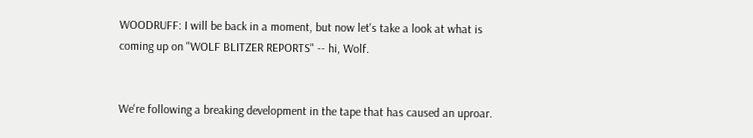WOODRUFF: I will be back in a moment, but now let's take a look at what is coming up on "WOLF BLITZER REPORTS" -- hi, Wolf.


We're following a breaking development in the tape that has caused an uproar.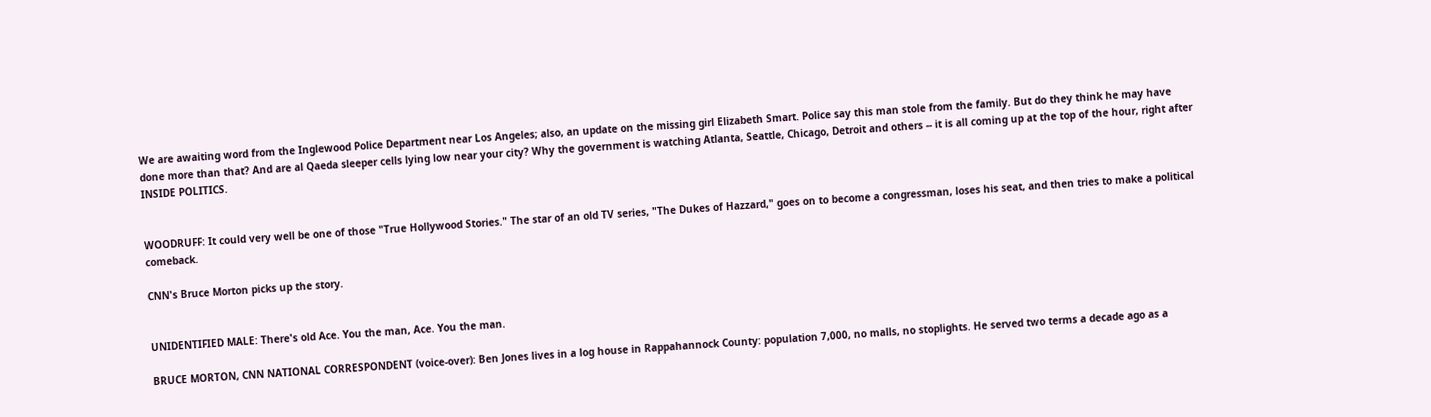We are awaiting word from the Inglewood Police Department near Los Angeles; also, an update on the missing girl Elizabeth Smart. Police say this man stole from the family. But do they think he may have done more than that? And are al Qaeda sleeper cells lying low near your city? Why the government is watching Atlanta, Seattle, Chicago, Detroit and others -- it is all coming up at the top of the hour, right after INSIDE POLITICS.


WOODRUFF: It could very well be one of those "True Hollywood Stories." The star of an old TV series, "The Dukes of Hazzard," goes on to become a congressman, loses his seat, and then tries to make a political comeback.

CNN's Bruce Morton picks up the story.


UNIDENTIFIED MALE: There's old Ace. You the man, Ace. You the man.

BRUCE MORTON, CNN NATIONAL CORRESPONDENT (voice-over): Ben Jones lives in a log house in Rappahannock County: population 7,000, no malls, no stoplights. He served two terms a decade ago as a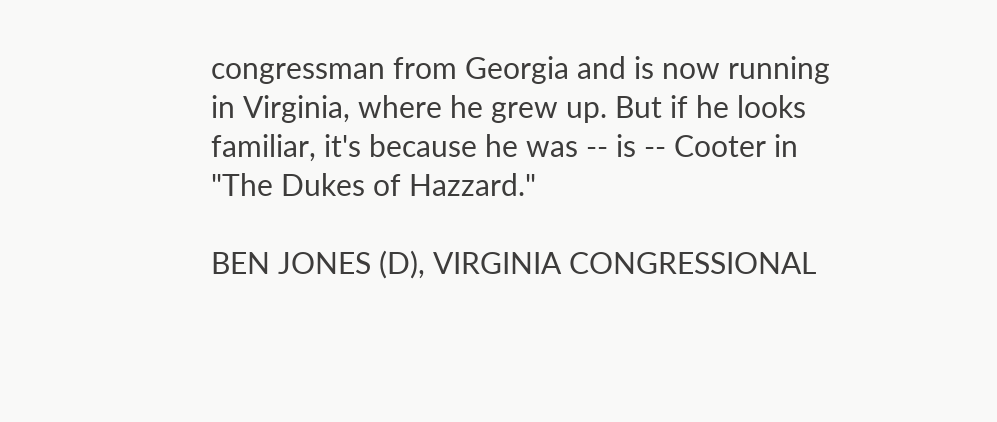congressman from Georgia and is now running in Virginia, where he grew up. But if he looks familiar, it's because he was -- is -- Cooter in "The Dukes of Hazzard."

BEN JONES (D), VIRGINIA CONGRESSIONAL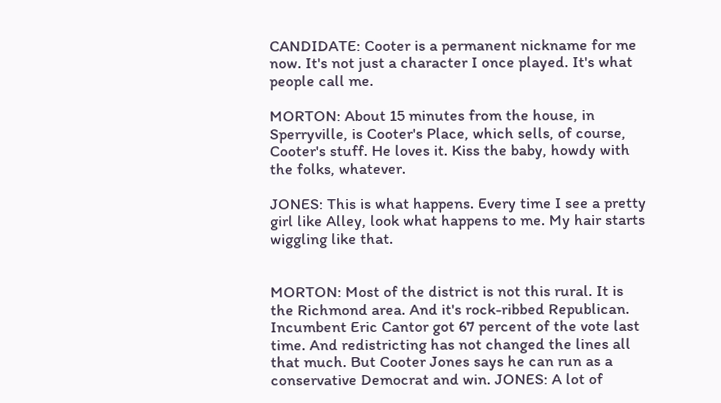CANDIDATE: Cooter is a permanent nickname for me now. It's not just a character I once played. It's what people call me.

MORTON: About 15 minutes from the house, in Sperryville, is Cooter's Place, which sells, of course, Cooter's stuff. He loves it. Kiss the baby, howdy with the folks, whatever.

JONES: This is what happens. Every time I see a pretty girl like Alley, look what happens to me. My hair starts wiggling like that.


MORTON: Most of the district is not this rural. It is the Richmond area. And it's rock-ribbed Republican. Incumbent Eric Cantor got 67 percent of the vote last time. And redistricting has not changed the lines all that much. But Cooter Jones says he can run as a conservative Democrat and win. JONES: A lot of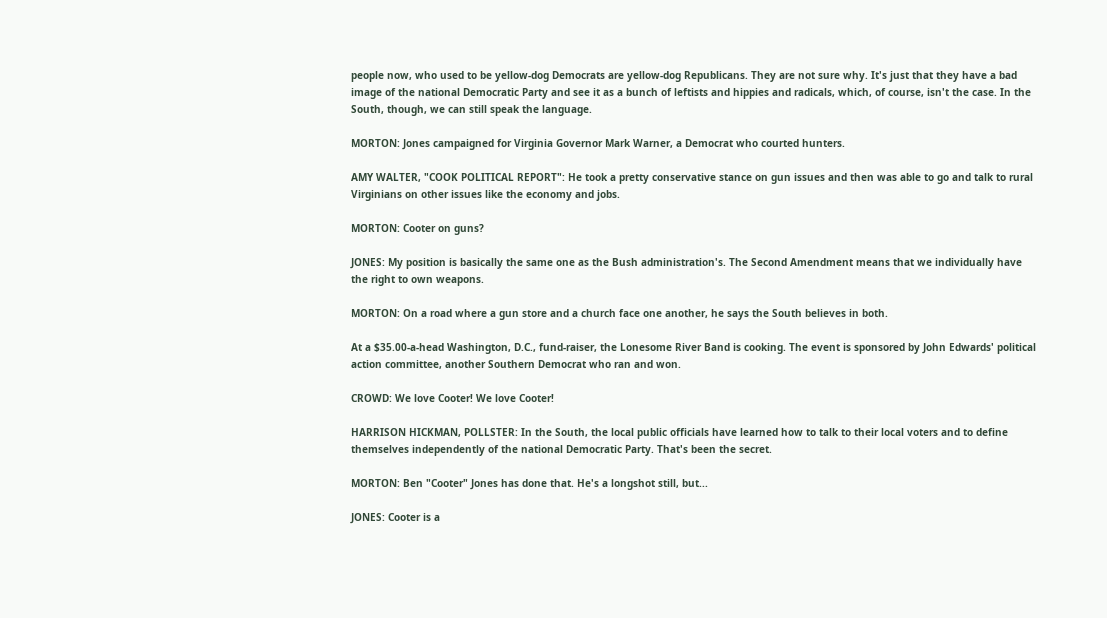people now, who used to be yellow-dog Democrats are yellow-dog Republicans. They are not sure why. It's just that they have a bad image of the national Democratic Party and see it as a bunch of leftists and hippies and radicals, which, of course, isn't the case. In the South, though, we can still speak the language.

MORTON: Jones campaigned for Virginia Governor Mark Warner, a Democrat who courted hunters.

AMY WALTER, "COOK POLITICAL REPORT": He took a pretty conservative stance on gun issues and then was able to go and talk to rural Virginians on other issues like the economy and jobs.

MORTON: Cooter on guns?

JONES: My position is basically the same one as the Bush administration's. The Second Amendment means that we individually have the right to own weapons.

MORTON: On a road where a gun store and a church face one another, he says the South believes in both.

At a $35.00-a-head Washington, D.C., fund-raiser, the Lonesome River Band is cooking. The event is sponsored by John Edwards' political action committee, another Southern Democrat who ran and won.

CROWD: We love Cooter! We love Cooter!

HARRISON HICKMAN, POLLSTER: In the South, the local public officials have learned how to talk to their local voters and to define themselves independently of the national Democratic Party. That's been the secret.

MORTON: Ben "Cooter" Jones has done that. He's a longshot still, but...

JONES: Cooter is a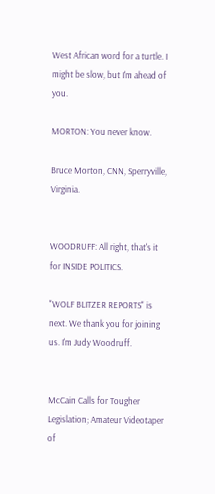West African word for a turtle. I might be slow, but I'm ahead of you.

MORTON: You never know.

Bruce Morton, CNN, Sperryville, Virginia.


WOODRUFF: All right, that's it for INSIDE POLITICS.

"WOLF BLITZER REPORTS" is next. We thank you for joining us. I'm Judy Woodruff.


McCain Calls for Tougher Legislation; Amateur Videotaper of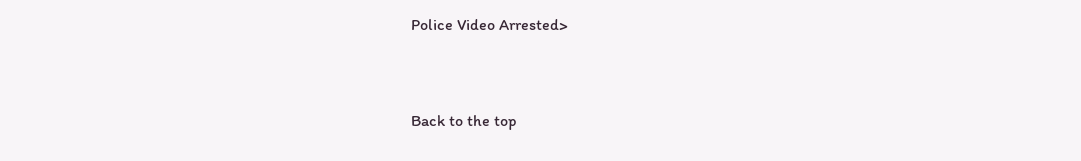Police Video Arrested>



Back to the top